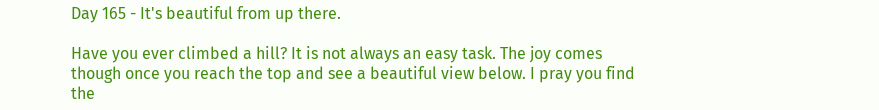Day 165 - It's beautiful from up there.

Have you ever climbed a hill? It is not always an easy task. The joy comes though once you reach the top and see a beautiful view below. I pray you find the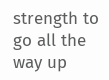strength to go all the way up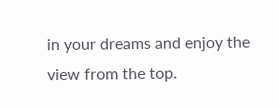in your dreams and enjoy the view from the top.